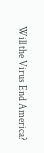Will the Virus End America?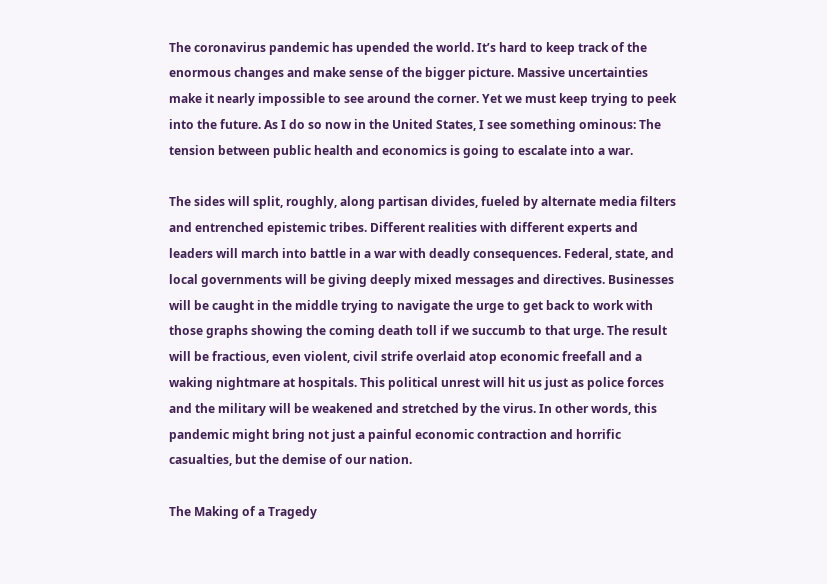The coronavirus pandemic has upended the world. It’s hard to keep track of the enormous changes and make sense of the bigger picture. Massive uncertainties make it nearly impossible to see around the corner. Yet we must keep trying to peek into the future. As I do so now in the United States, I see something ominous: The tension between public health and economics is going to escalate into a war.

The sides will split, roughly, along partisan divides, fueled by alternate media filters and entrenched epistemic tribes. Different realities with different experts and leaders will march into battle in a war with deadly consequences. Federal, state, and local governments will be giving deeply mixed messages and directives. Businesses will be caught in the middle trying to navigate the urge to get back to work with those graphs showing the coming death toll if we succumb to that urge. The result will be fractious, even violent, civil strife overlaid atop economic freefall and a waking nightmare at hospitals. This political unrest will hit us just as police forces and the military will be weakened and stretched by the virus. In other words, this pandemic might bring not just a painful economic contraction and horrific casualties, but the demise of our nation.

The Making of a Tragedy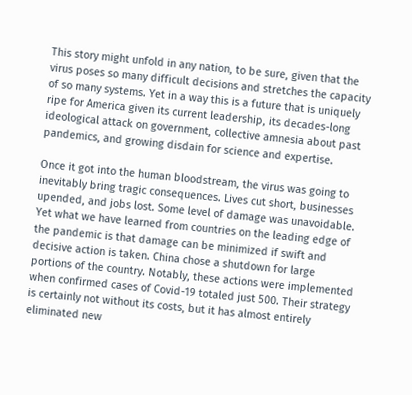This story might unfold in any nation, to be sure, given that the virus poses so many difficult decisions and stretches the capacity of so many systems. Yet in a way this is a future that is uniquely ripe for America given its current leadership, its decades-long ideological attack on government, collective amnesia about past pandemics, and growing disdain for science and expertise.

Once it got into the human bloodstream, the virus was going to inevitably bring tragic consequences. Lives cut short, businesses upended, and jobs lost. Some level of damage was unavoidable. Yet what we have learned from countries on the leading edge of the pandemic is that damage can be minimized if swift and decisive action is taken. China chose a shutdown for large portions of the country. Notably, these actions were implemented when confirmed cases of Covid-19 totaled just 500. Their strategy is certainly not without its costs, but it has almost entirely eliminated new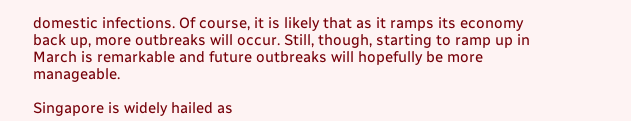domestic infections. Of course, it is likely that as it ramps its economy back up, more outbreaks will occur. Still, though, starting to ramp up in March is remarkable and future outbreaks will hopefully be more manageable.

Singapore is widely hailed as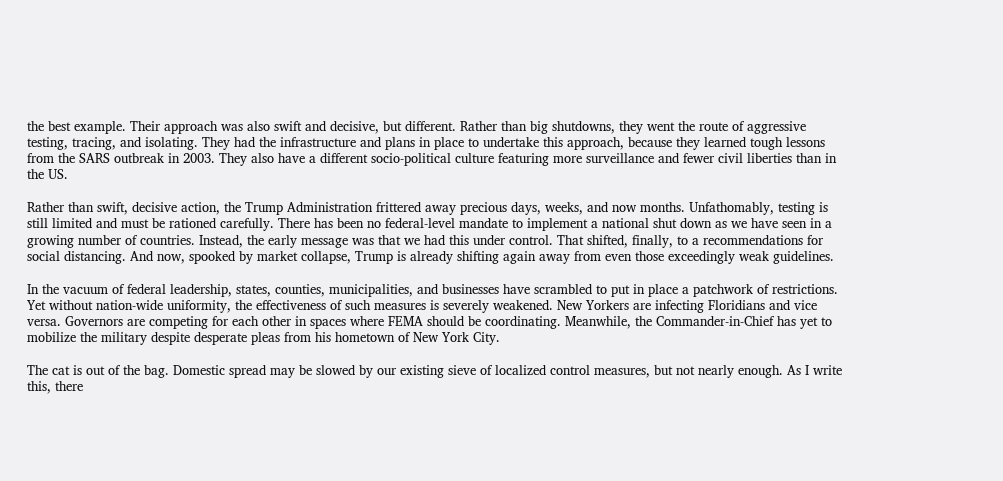the best example. Their approach was also swift and decisive, but different. Rather than big shutdowns, they went the route of aggressive testing, tracing, and isolating. They had the infrastructure and plans in place to undertake this approach, because they learned tough lessons from the SARS outbreak in 2003. They also have a different socio-political culture featuring more surveillance and fewer civil liberties than in the US.

Rather than swift, decisive action, the Trump Administration frittered away precious days, weeks, and now months. Unfathomably, testing is still limited and must be rationed carefully. There has been no federal-level mandate to implement a national shut down as we have seen in a growing number of countries. Instead, the early message was that we had this under control. That shifted, finally, to a recommendations for social distancing. And now, spooked by market collapse, Trump is already shifting again away from even those exceedingly weak guidelines.

In the vacuum of federal leadership, states, counties, municipalities, and businesses have scrambled to put in place a patchwork of restrictions. Yet without nation-wide uniformity, the effectiveness of such measures is severely weakened. New Yorkers are infecting Floridians and vice versa. Governors are competing for each other in spaces where FEMA should be coordinating. Meanwhile, the Commander-in-Chief has yet to mobilize the military despite desperate pleas from his hometown of New York City.

The cat is out of the bag. Domestic spread may be slowed by our existing sieve of localized control measures, but not nearly enough. As I write this, there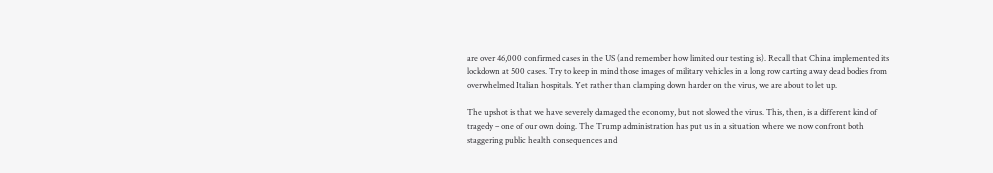are over 46,000 confirmed cases in the US (and remember how limited our testing is). Recall that China implemented its lockdown at 500 cases. Try to keep in mind those images of military vehicles in a long row carting away dead bodies from overwhelmed Italian hospitals. Yet rather than clamping down harder on the virus, we are about to let up.

The upshot is that we have severely damaged the economy, but not slowed the virus. This, then, is a different kind of tragedy – one of our own doing. The Trump administration has put us in a situation where we now confront both staggering public health consequences and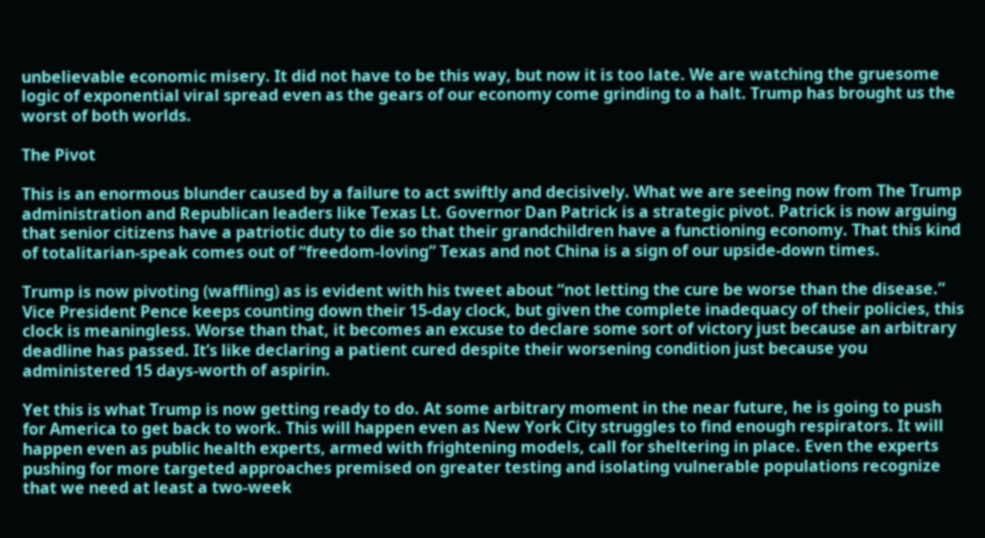unbelievable economic misery. It did not have to be this way, but now it is too late. We are watching the gruesome logic of exponential viral spread even as the gears of our economy come grinding to a halt. Trump has brought us the worst of both worlds.

The Pivot

This is an enormous blunder caused by a failure to act swiftly and decisively. What we are seeing now from The Trump administration and Republican leaders like Texas Lt. Governor Dan Patrick is a strategic pivot. Patrick is now arguing that senior citizens have a patriotic duty to die so that their grandchildren have a functioning economy. That this kind of totalitarian-speak comes out of “freedom-loving” Texas and not China is a sign of our upside-down times.

Trump is now pivoting (waffling) as is evident with his tweet about “not letting the cure be worse than the disease.” Vice President Pence keeps counting down their 15-day clock, but given the complete inadequacy of their policies, this clock is meaningless. Worse than that, it becomes an excuse to declare some sort of victory just because an arbitrary deadline has passed. It’s like declaring a patient cured despite their worsening condition just because you administered 15 days-worth of aspirin.

Yet this is what Trump is now getting ready to do. At some arbitrary moment in the near future, he is going to push for America to get back to work. This will happen even as New York City struggles to find enough respirators. It will happen even as public health experts, armed with frightening models, call for sheltering in place. Even the experts pushing for more targeted approaches premised on greater testing and isolating vulnerable populations recognize that we need at least a two-week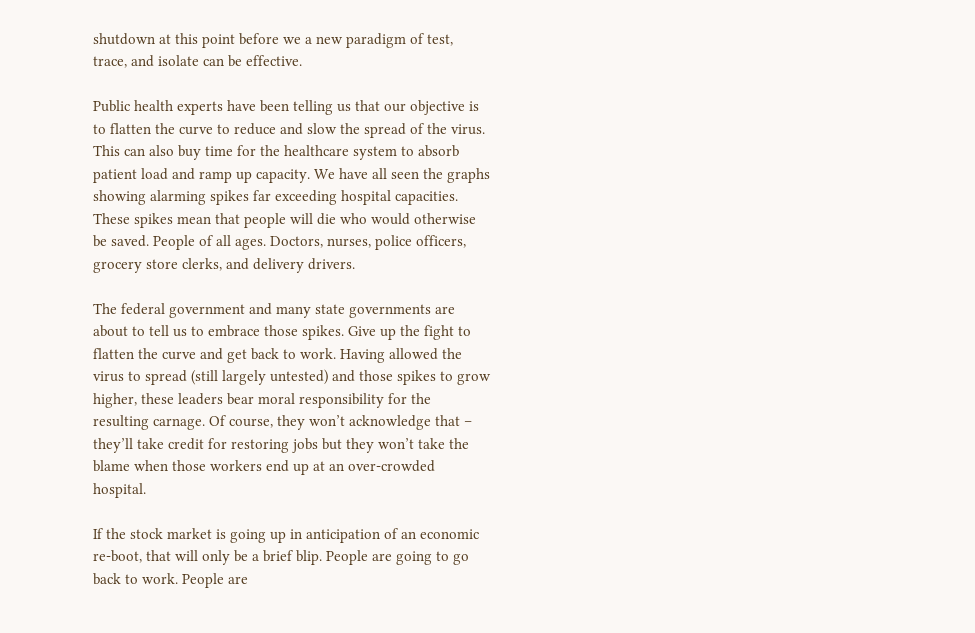shutdown at this point before we a new paradigm of test, trace, and isolate can be effective.

Public health experts have been telling us that our objective is to flatten the curve to reduce and slow the spread of the virus. This can also buy time for the healthcare system to absorb patient load and ramp up capacity. We have all seen the graphs showing alarming spikes far exceeding hospital capacities. These spikes mean that people will die who would otherwise be saved. People of all ages. Doctors, nurses, police officers, grocery store clerks, and delivery drivers.

The federal government and many state governments are about to tell us to embrace those spikes. Give up the fight to flatten the curve and get back to work. Having allowed the virus to spread (still largely untested) and those spikes to grow higher, these leaders bear moral responsibility for the resulting carnage. Of course, they won’t acknowledge that – they’ll take credit for restoring jobs but they won’t take the blame when those workers end up at an over-crowded hospital.

If the stock market is going up in anticipation of an economic re-boot, that will only be a brief blip. People are going to go back to work. People are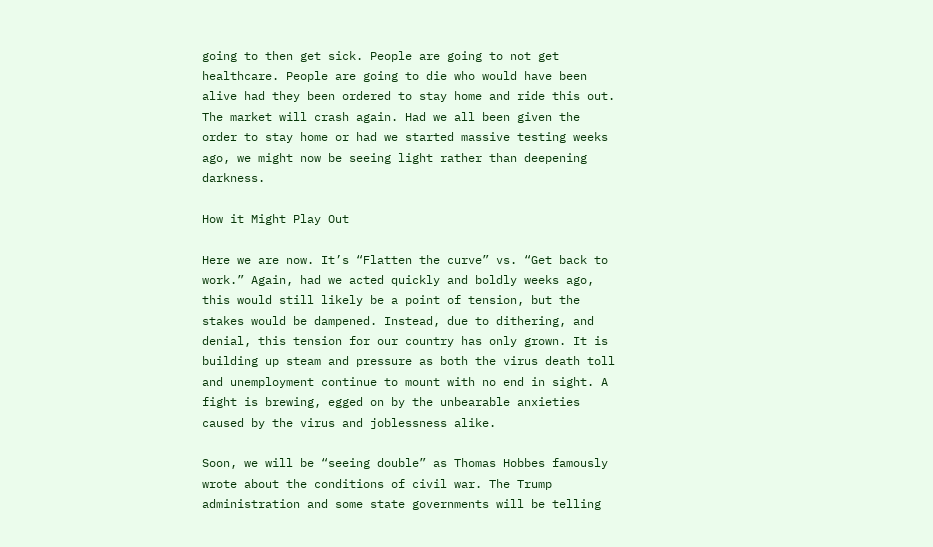going to then get sick. People are going to not get healthcare. People are going to die who would have been alive had they been ordered to stay home and ride this out. The market will crash again. Had we all been given the order to stay home or had we started massive testing weeks ago, we might now be seeing light rather than deepening darkness.

How it Might Play Out

Here we are now. It’s “Flatten the curve” vs. “Get back to work.” Again, had we acted quickly and boldly weeks ago, this would still likely be a point of tension, but the stakes would be dampened. Instead, due to dithering, and denial, this tension for our country has only grown. It is building up steam and pressure as both the virus death toll and unemployment continue to mount with no end in sight. A fight is brewing, egged on by the unbearable anxieties caused by the virus and joblessness alike.

Soon, we will be “seeing double” as Thomas Hobbes famously wrote about the conditions of civil war. The Trump administration and some state governments will be telling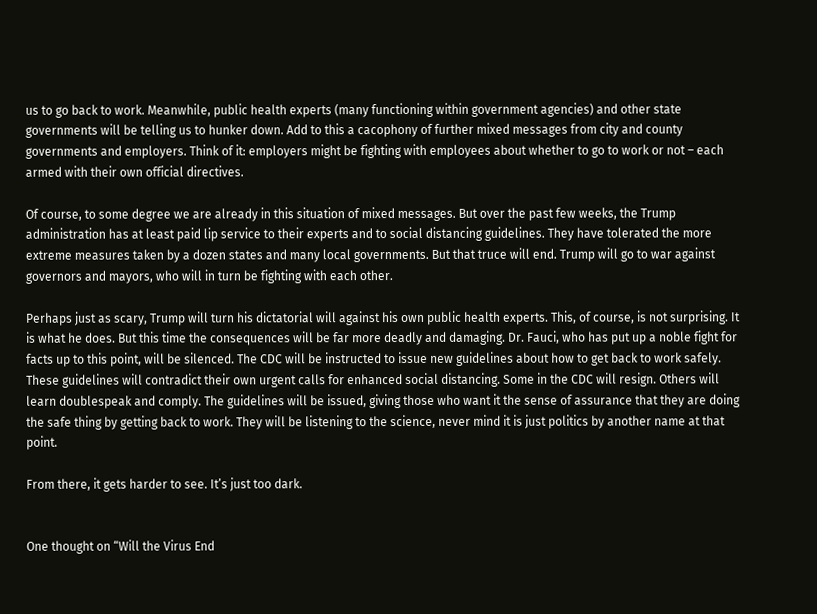us to go back to work. Meanwhile, public health experts (many functioning within government agencies) and other state governments will be telling us to hunker down. Add to this a cacophony of further mixed messages from city and county governments and employers. Think of it: employers might be fighting with employees about whether to go to work or not – each armed with their own official directives.

Of course, to some degree we are already in this situation of mixed messages. But over the past few weeks, the Trump administration has at least paid lip service to their experts and to social distancing guidelines. They have tolerated the more extreme measures taken by a dozen states and many local governments. But that truce will end. Trump will go to war against governors and mayors, who will in turn be fighting with each other.

Perhaps just as scary, Trump will turn his dictatorial will against his own public health experts. This, of course, is not surprising. It is what he does. But this time the consequences will be far more deadly and damaging. Dr. Fauci, who has put up a noble fight for facts up to this point, will be silenced. The CDC will be instructed to issue new guidelines about how to get back to work safely. These guidelines will contradict their own urgent calls for enhanced social distancing. Some in the CDC will resign. Others will learn doublespeak and comply. The guidelines will be issued, giving those who want it the sense of assurance that they are doing the safe thing by getting back to work. They will be listening to the science, never mind it is just politics by another name at that point.

From there, it gets harder to see. It’s just too dark.


One thought on “Will the Virus End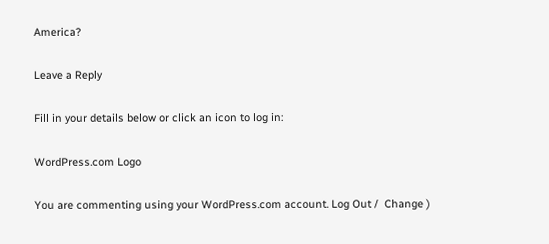America?

Leave a Reply

Fill in your details below or click an icon to log in:

WordPress.com Logo

You are commenting using your WordPress.com account. Log Out /  Change )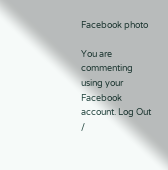Facebook photo

You are commenting using your Facebook account. Log Out /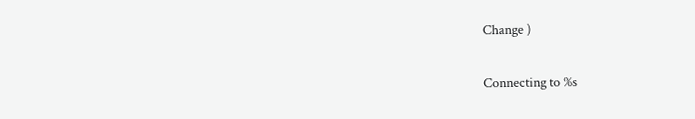Change )

Connecting to %s